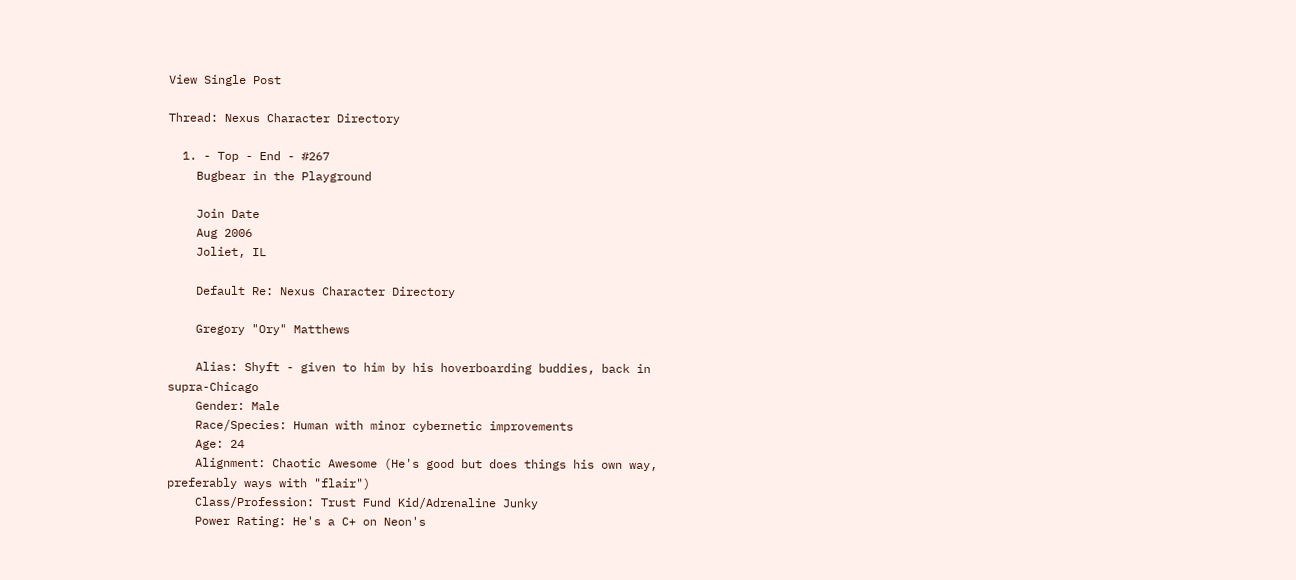View Single Post

Thread: Nexus Character Directory

  1. - Top - End - #267
    Bugbear in the Playground

    Join Date
    Aug 2006
    Joliet, IL

    Default Re: Nexus Character Directory

    Gregory "Ory" Matthews

    Alias: Shyft - given to him by his hoverboarding buddies, back in supra-Chicago
    Gender: Male
    Race/Species: Human with minor cybernetic improvements
    Age: 24
    Alignment: Chaotic Awesome (He's good but does things his own way, preferably ways with "flair")
    Class/Profession: Trust Fund Kid/Adrenaline Junky
    Power Rating: He's a C+ on Neon's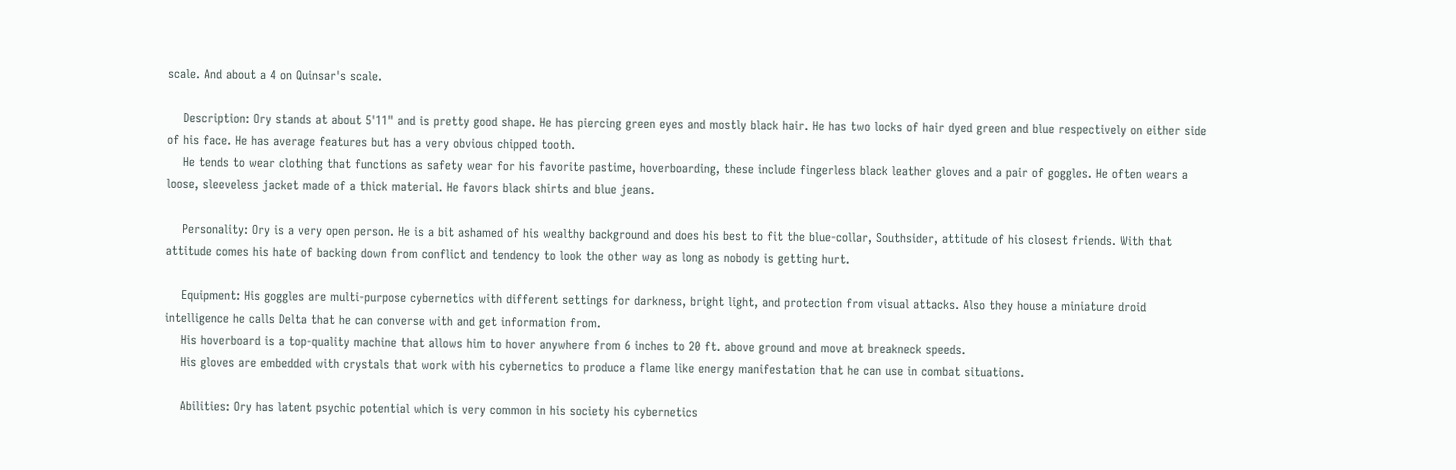scale. And about a 4 on Quinsar's scale.

    Description: Ory stands at about 5'11" and is pretty good shape. He has piercing green eyes and mostly black hair. He has two locks of hair dyed green and blue respectively on either side of his face. He has average features but has a very obvious chipped tooth.
    He tends to wear clothing that functions as safety wear for his favorite pastime, hoverboarding, these include fingerless black leather gloves and a pair of goggles. He often wears a loose, sleeveless jacket made of a thick material. He favors black shirts and blue jeans.

    Personality: Ory is a very open person. He is a bit ashamed of his wealthy background and does his best to fit the blue-collar, Southsider, attitude of his closest friends. With that attitude comes his hate of backing down from conflict and tendency to look the other way as long as nobody is getting hurt.

    Equipment: His goggles are multi-purpose cybernetics with different settings for darkness, bright light, and protection from visual attacks. Also they house a miniature droid intelligence he calls Delta that he can converse with and get information from.
    His hoverboard is a top-quality machine that allows him to hover anywhere from 6 inches to 20 ft. above ground and move at breakneck speeds.
    His gloves are embedded with crystals that work with his cybernetics to produce a flame like energy manifestation that he can use in combat situations.

    Abilities: Ory has latent psychic potential which is very common in his society his cybernetics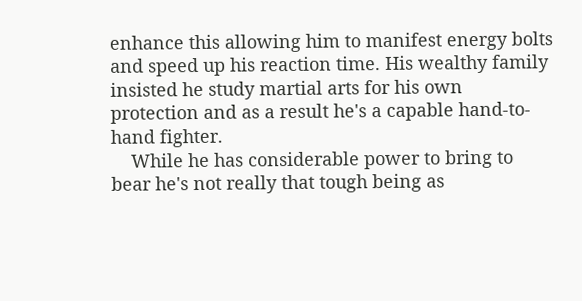enhance this allowing him to manifest energy bolts and speed up his reaction time. His wealthy family insisted he study martial arts for his own protection and as a result he's a capable hand-to-hand fighter.
    While he has considerable power to bring to bear he's not really that tough being as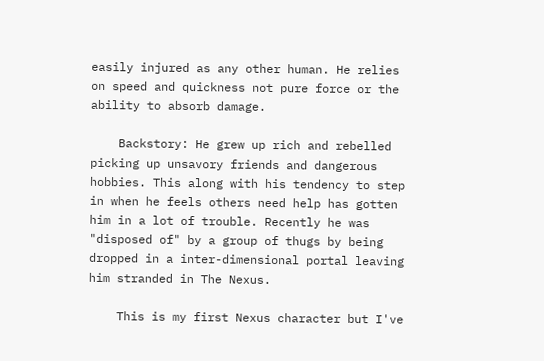easily injured as any other human. He relies on speed and quickness not pure force or the ability to absorb damage.

    Backstory: He grew up rich and rebelled picking up unsavory friends and dangerous hobbies. This along with his tendency to step in when he feels others need help has gotten him in a lot of trouble. Recently he was "disposed of" by a group of thugs by being dropped in a inter-dimensional portal leaving him stranded in The Nexus.

    This is my first Nexus character but I've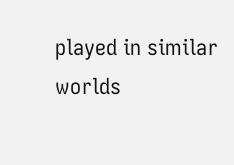played in similar worlds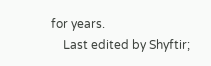for years.
    Last edited by Shyftir;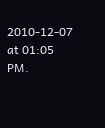2010-12-07 at 01:05 PM.